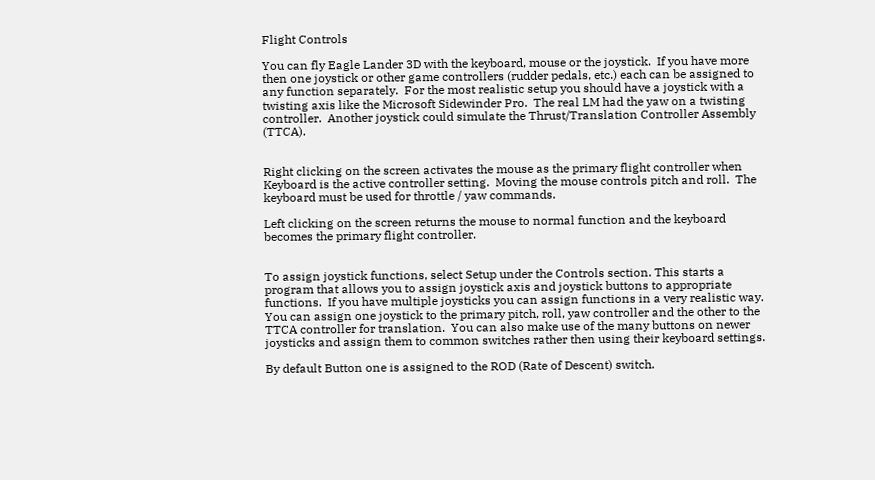Flight Controls

You can fly Eagle Lander 3D with the keyboard, mouse or the joystick.  If you have more then one joystick or other game controllers (rudder pedals, etc.) each can be assigned to any function separately.  For the most realistic setup you should have a joystick with a twisting axis like the Microsoft Sidewinder Pro.  The real LM had the yaw on a twisting controller.  Another joystick could simulate the Thrust/Translation Controller Assembly (TTCA).


Right clicking on the screen activates the mouse as the primary flight controller when Keyboard is the active controller setting.  Moving the mouse controls pitch and roll.  The keyboard must be used for throttle / yaw commands.

Left clicking on the screen returns the mouse to normal function and the keyboard becomes the primary flight controller.


To assign joystick functions, select Setup under the Controls section. This starts a program that allows you to assign joystick axis and joystick buttons to appropriate functions.  If you have multiple joysticks you can assign functions in a very realistic way.  You can assign one joystick to the primary pitch, roll, yaw controller and the other to the TTCA controller for translation.  You can also make use of the many buttons on newer joysticks and assign them to common switches rather then using their keyboard settings.

By default Button one is assigned to the ROD (Rate of Descent) switch.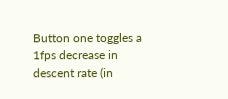Button one toggles a 1fps decrease in descent rate (in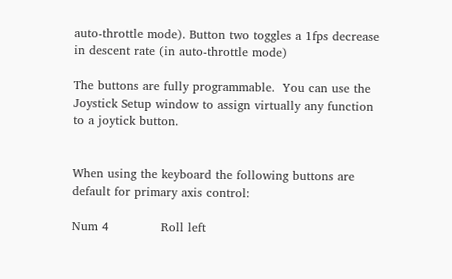auto-throttle mode). Button two toggles a 1fps decrease in descent rate (in auto-throttle mode)

The buttons are fully programmable.  You can use the Joystick Setup window to assign virtually any function to a joytick button.


When using the keyboard the following buttons are default for primary axis control:

Num 4             Roll left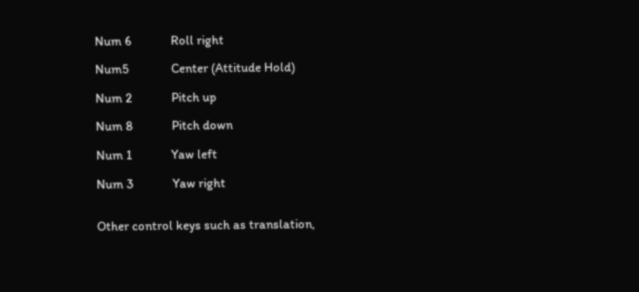Num 6             Roll right

Num5              Center (Attitude Hold)

Num 2             Pitch up

Num 8             Pitch down

Num 1             Yaw left

Num 3             Yaw right


Other control keys such as translation,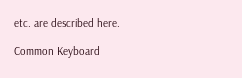etc. are described here.

Common Keyboard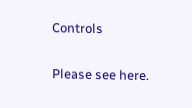Controls

Please see here.